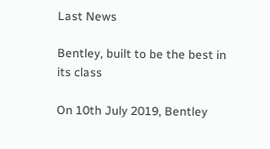Last News

Bentley, built to be the best in its class

On 10th July 2019, Bentley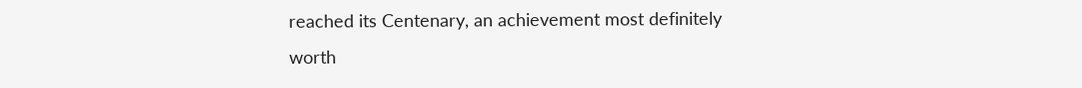reached its Centenary, an achievement most definitely worth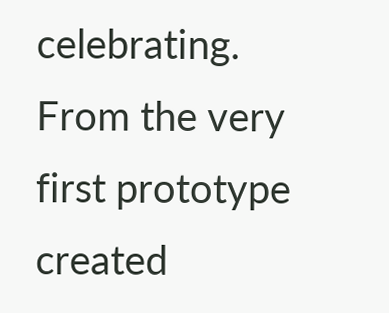celebrating. From the very first prototype created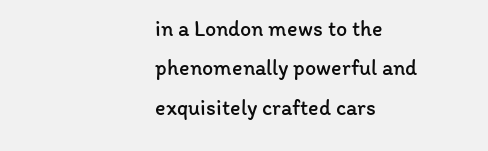in a London mews to the phenomenally powerful and exquisitely crafted cars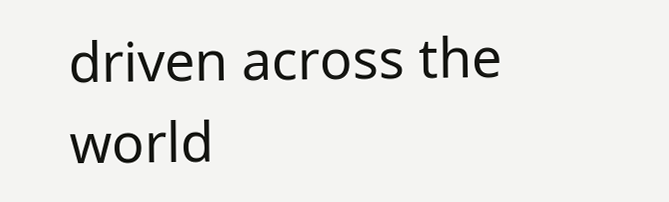driven across the world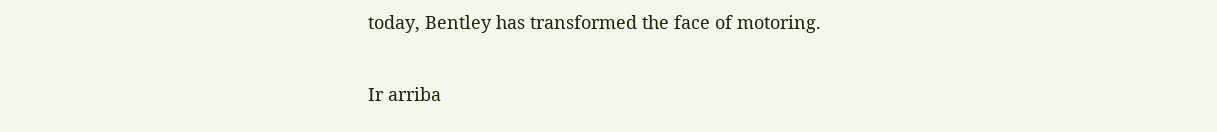today, Bentley has transformed the face of motoring.

Ir arriba